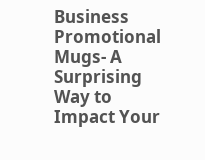Business Promotional Mugs- A Surprising Way to Impact Your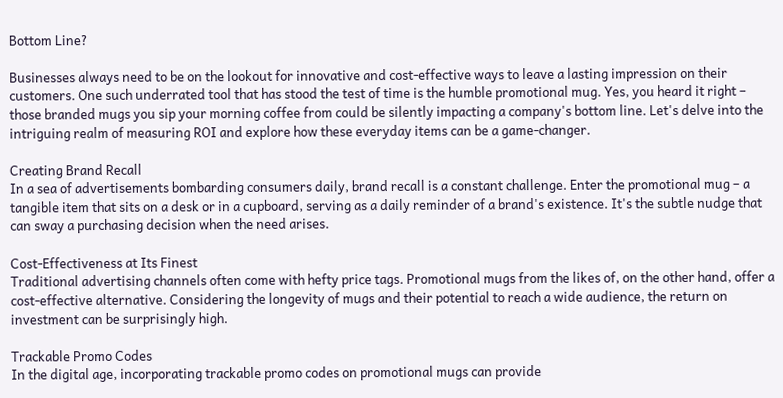Bottom Line?

Businesses always need to be on the lookout for innovative and cost-effective ways to leave a lasting impression on their customers. One such underrated tool that has stood the test of time is the humble promotional mug. Yes, you heard it right – those branded mugs you sip your morning coffee from could be silently impacting a company's bottom line. Let's delve into the intriguing realm of measuring ROI and explore how these everyday items can be a game-changer.

Creating Brand Recall
In a sea of advertisements bombarding consumers daily, brand recall is a constant challenge. Enter the promotional mug – a tangible item that sits on a desk or in a cupboard, serving as a daily reminder of a brand's existence. It's the subtle nudge that can sway a purchasing decision when the need arises.

Cost-Effectiveness at Its Finest
Traditional advertising channels often come with hefty price tags. Promotional mugs from the likes of, on the other hand, offer a cost-effective alternative. Considering the longevity of mugs and their potential to reach a wide audience, the return on investment can be surprisingly high.

Trackable Promo Codes
In the digital age, incorporating trackable promo codes on promotional mugs can provide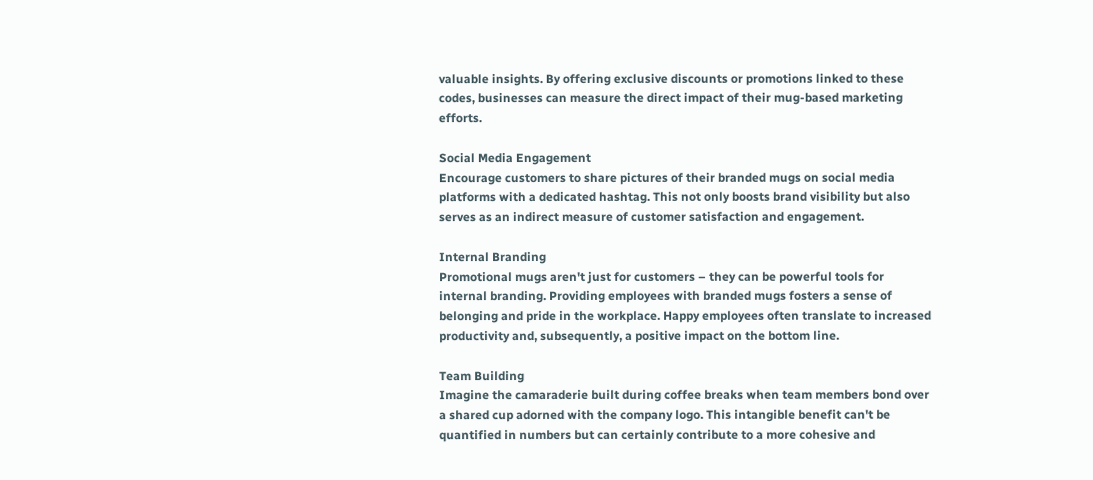valuable insights. By offering exclusive discounts or promotions linked to these codes, businesses can measure the direct impact of their mug-based marketing efforts.

Social Media Engagement
Encourage customers to share pictures of their branded mugs on social media platforms with a dedicated hashtag. This not only boosts brand visibility but also serves as an indirect measure of customer satisfaction and engagement.

Internal Branding
Promotional mugs aren't just for customers – they can be powerful tools for internal branding. Providing employees with branded mugs fosters a sense of belonging and pride in the workplace. Happy employees often translate to increased productivity and, subsequently, a positive impact on the bottom line.

Team Building
Imagine the camaraderie built during coffee breaks when team members bond over a shared cup adorned with the company logo. This intangible benefit can't be quantified in numbers but can certainly contribute to a more cohesive and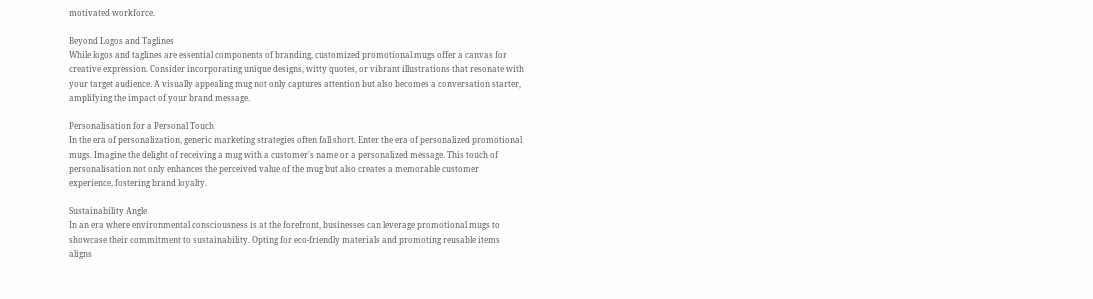motivated workforce.

Beyond Logos and Taglines
While logos and taglines are essential components of branding, customized promotional mugs offer a canvas for creative expression. Consider incorporating unique designs, witty quotes, or vibrant illustrations that resonate with your target audience. A visually appealing mug not only captures attention but also becomes a conversation starter, amplifying the impact of your brand message.

Personalisation for a Personal Touch
In the era of personalization, generic marketing strategies often fall short. Enter the era of personalized promotional mugs. Imagine the delight of receiving a mug with a customer's name or a personalized message. This touch of personalisation not only enhances the perceived value of the mug but also creates a memorable customer experience, fostering brand loyalty.

Sustainability Angle
In an era where environmental consciousness is at the forefront, businesses can leverage promotional mugs to showcase their commitment to sustainability. Opting for eco-friendly materials and promoting reusable items aligns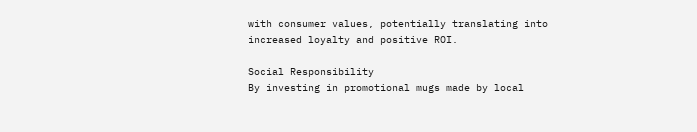with consumer values, potentially translating into increased loyalty and positive ROI.

Social Responsibility
By investing in promotional mugs made by local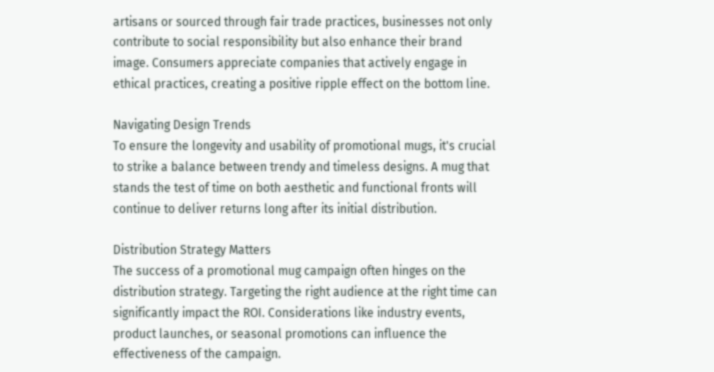artisans or sourced through fair trade practices, businesses not only contribute to social responsibility but also enhance their brand image. Consumers appreciate companies that actively engage in ethical practices, creating a positive ripple effect on the bottom line.

Navigating Design Trends
To ensure the longevity and usability of promotional mugs, it's crucial to strike a balance between trendy and timeless designs. A mug that stands the test of time on both aesthetic and functional fronts will continue to deliver returns long after its initial distribution.

Distribution Strategy Matters
The success of a promotional mug campaign often hinges on the distribution strategy. Targeting the right audience at the right time can significantly impact the ROI. Considerations like industry events, product launches, or seasonal promotions can influence the effectiveness of the campaign.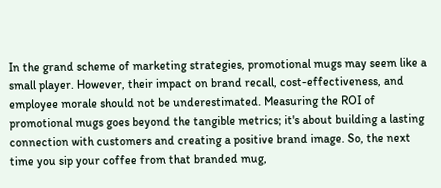In the grand scheme of marketing strategies, promotional mugs may seem like a small player. However, their impact on brand recall, cost-effectiveness, and employee morale should not be underestimated. Measuring the ROI of promotional mugs goes beyond the tangible metrics; it's about building a lasting connection with customers and creating a positive brand image. So, the next time you sip your coffee from that branded mug,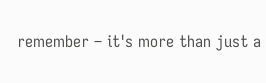remember – it's more than just a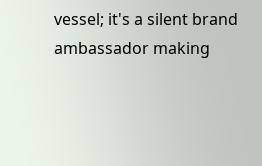vessel; it's a silent brand ambassador making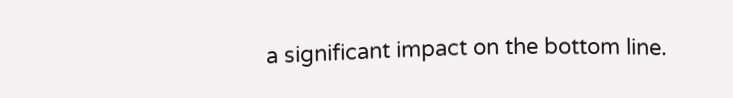a significant impact on the bottom line.